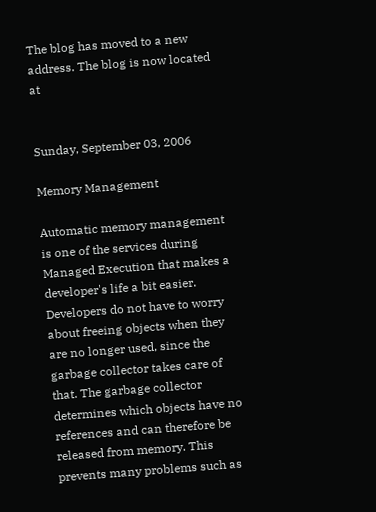The blog has moved to a new address. The blog is now located at


Sunday, September 03, 2006

Memory Management

Automatic memory management is one of the services during Managed Execution that makes a developer's life a bit easier. Developers do not have to worry about freeing objects when they are no longer used, since the garbage collector takes care of that. The garbage collector determines which objects have no references and can therefore be released from memory. This prevents many problems such as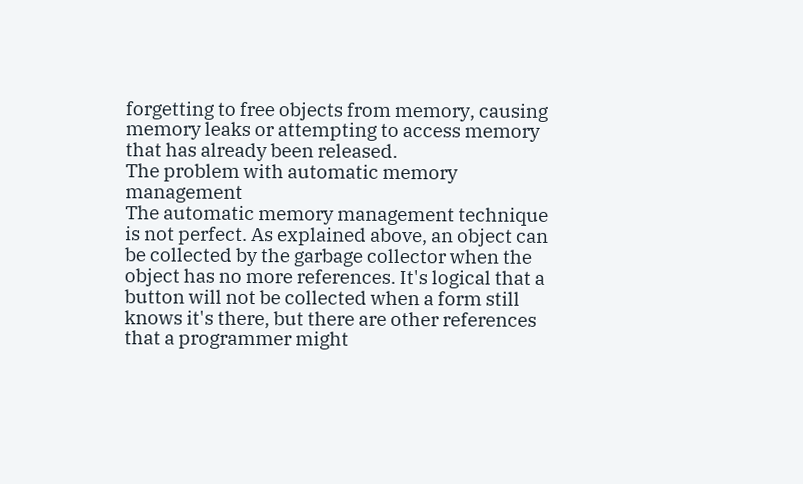forgetting to free objects from memory, causing memory leaks or attempting to access memory that has already been released.
The problem with automatic memory management
The automatic memory management technique is not perfect. As explained above, an object can be collected by the garbage collector when the object has no more references. It's logical that a button will not be collected when a form still knows it's there, but there are other references that a programmer might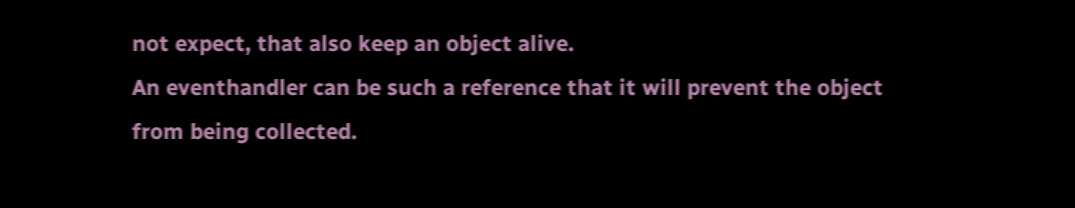not expect, that also keep an object alive.
An eventhandler can be such a reference that it will prevent the object from being collected.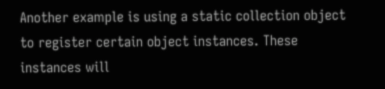Another example is using a static collection object to register certain object instances. These instances will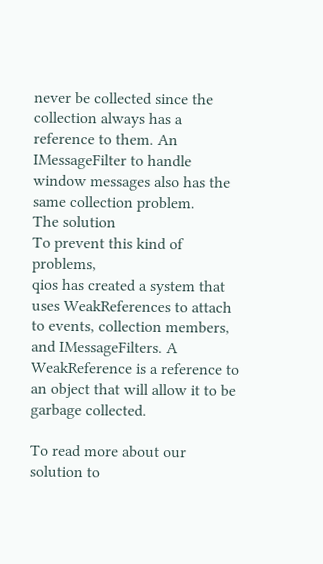never be collected since the collection always has a reference to them. An IMessageFilter to handle window messages also has the same collection problem.
The solution
To prevent this kind of problems,
qios has created a system that uses WeakReferences to attach to events, collection members, and IMessageFilters. A WeakReference is a reference to an object that will allow it to be garbage collected.

To read more about our solution to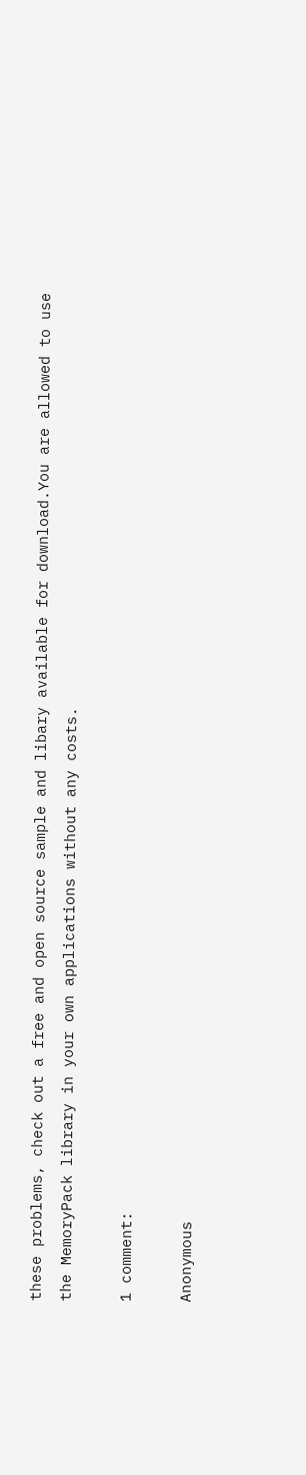these problems, check out a free and open source sample and libary available for download.You are allowed to use the MemoryPack library in your own applications without any costs.

1 comment:

Anonymous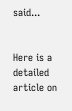said...


Here is a detailed article on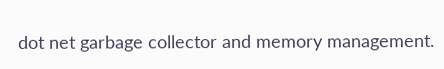dot net garbage collector and memory management.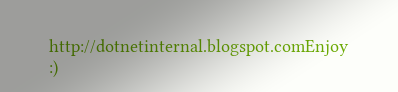http://dotnetinternal.blogspot.comEnjoy :)